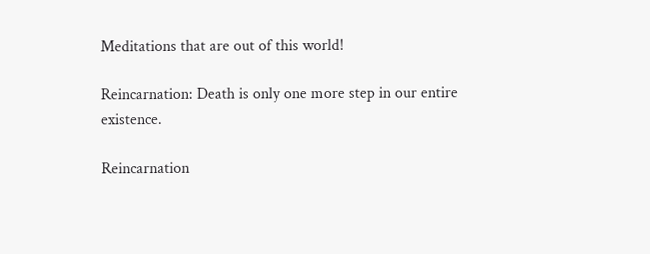Meditations that are out of this world!

Reincarnation: Death is only one more step in our entire existence.

Reincarnation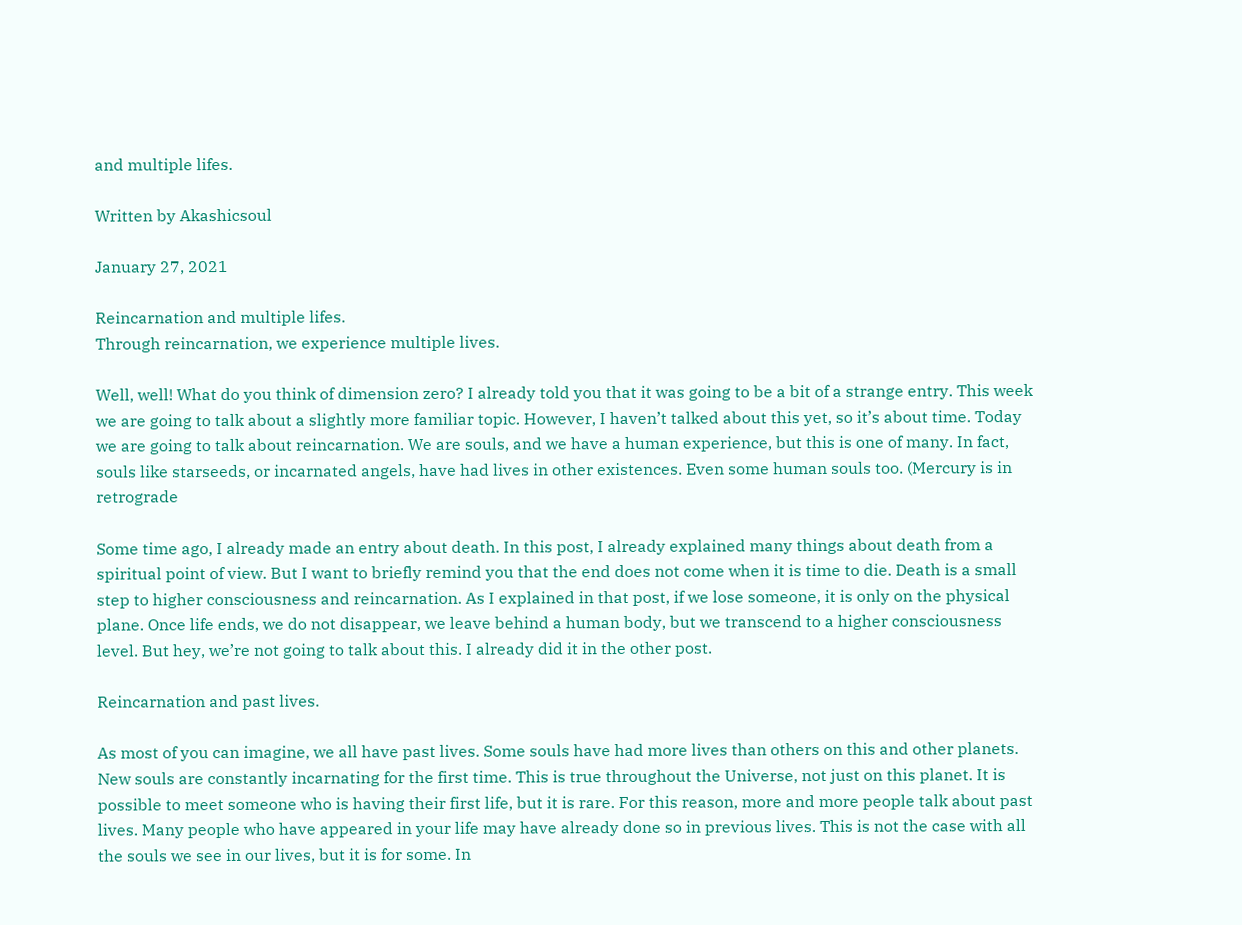and multiple lifes.

Written by Akashicsoul

January 27, 2021

Reincarnation and multiple lifes.
Through reincarnation, we experience multiple lives.

Well, well! What do you think of dimension zero? I already told you that it was going to be a bit of a strange entry. This week we are going to talk about a slightly more familiar topic. However, I haven’t talked about this yet, so it’s about time. Today we are going to talk about reincarnation. We are souls, and we have a human experience, but this is one of many. In fact, souls like starseeds, or incarnated angels, have had lives in other existences. Even some human souls too. (Mercury is in retrograde

Some time ago, I already made an entry about death. In this post, I already explained many things about death from a spiritual point of view. But I want to briefly remind you that the end does not come when it is time to die. Death is a small step to higher consciousness and reincarnation. As I explained in that post, if we lose someone, it is only on the physical plane. Once life ends, we do not disappear, we leave behind a human body, but we transcend to a higher consciousness level. But hey, we’re not going to talk about this. I already did it in the other post.

Reincarnation and past lives.

As most of you can imagine, we all have past lives. Some souls have had more lives than others on this and other planets. New souls are constantly incarnating for the first time. This is true throughout the Universe, not just on this planet. It is possible to meet someone who is having their first life, but it is rare. For this reason, more and more people talk about past lives. Many people who have appeared in your life may have already done so in previous lives. This is not the case with all the souls we see in our lives, but it is for some. In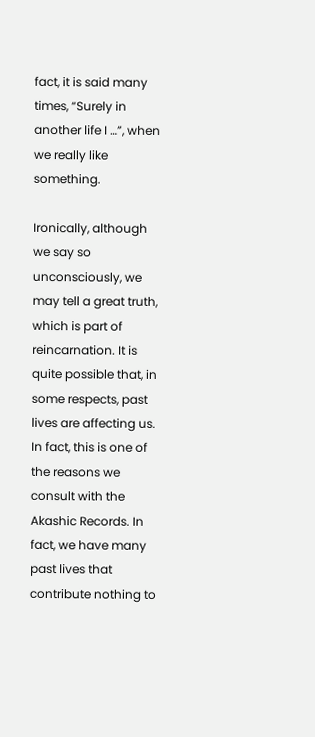fact, it is said many times, “Surely in another life I …”, when we really like something.

Ironically, although we say so unconsciously, we may tell a great truth, which is part of reincarnation. It is quite possible that, in some respects, past lives are affecting us. In fact, this is one of the reasons we consult with the Akashic Records. In fact, we have many past lives that contribute nothing to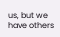us, but we have others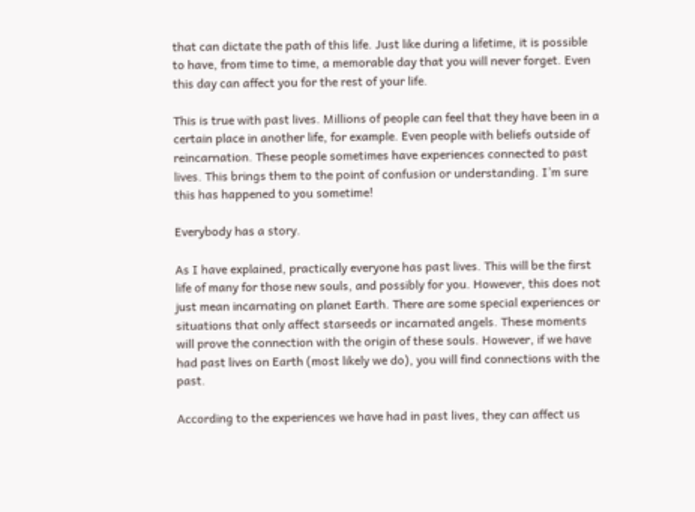that can dictate the path of this life. Just like during a lifetime, it is possible to have, from time to time, a memorable day that you will never forget. Even this day can affect you for the rest of your life.

This is true with past lives. Millions of people can feel that they have been in a certain place in another life, for example. Even people with beliefs outside of reincarnation. These people sometimes have experiences connected to past lives. This brings them to the point of confusion or understanding. I’m sure this has happened to you sometime!

Everybody has a story.

As I have explained, practically everyone has past lives. This will be the first life of many for those new souls, and possibly for you. However, this does not just mean incarnating on planet Earth. There are some special experiences or situations that only affect starseeds or incarnated angels. These moments will prove the connection with the origin of these souls. However, if we have had past lives on Earth (most likely we do), you will find connections with the past.

According to the experiences we have had in past lives, they can affect us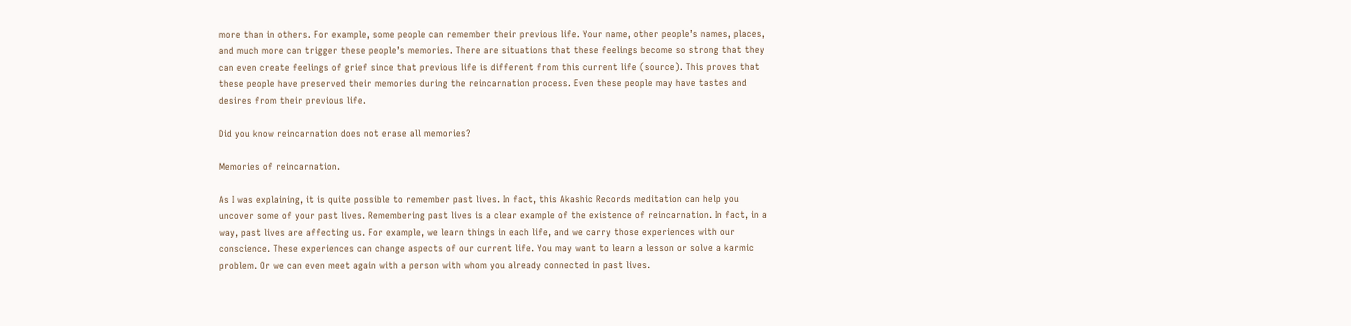more than in others. For example, some people can remember their previous life. Your name, other people’s names, places, and much more can trigger these people’s memories. There are situations that these feelings become so strong that they can even create feelings of grief since that previous life is different from this current life (source). This proves that these people have preserved their memories during the reincarnation process. Even these people may have tastes and desires from their previous life.

Did you know reincarnation does not erase all memories?

Memories of reincarnation.

As I was explaining, it is quite possible to remember past lives. In fact, this Akashic Records meditation can help you uncover some of your past lives. Remembering past lives is a clear example of the existence of reincarnation. In fact, in a way, past lives are affecting us. For example, we learn things in each life, and we carry those experiences with our conscience. These experiences can change aspects of our current life. You may want to learn a lesson or solve a karmic problem. Or we can even meet again with a person with whom you already connected in past lives.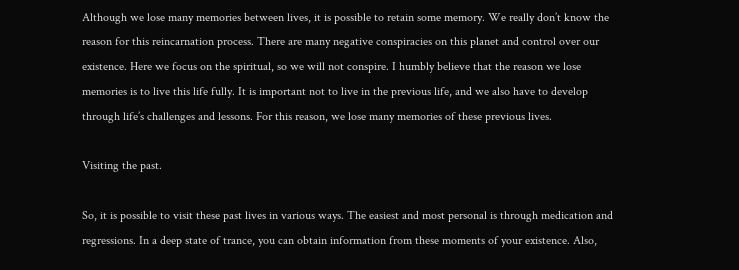Although we lose many memories between lives, it is possible to retain some memory. We really don’t know the reason for this reincarnation process. There are many negative conspiracies on this planet and control over our existence. Here we focus on the spiritual, so we will not conspire. I humbly believe that the reason we lose memories is to live this life fully. It is important not to live in the previous life, and we also have to develop through life’s challenges and lessons. For this reason, we lose many memories of these previous lives.

Visiting the past.

So, it is possible to visit these past lives in various ways. The easiest and most personal is through medication and regressions. In a deep state of trance, you can obtain information from these moments of your existence. Also,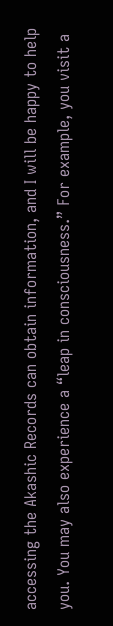accessing the Akashic Records can obtain information, and I will be happy to help you. You may also experience a “leap in consciousness.” For example, you visit a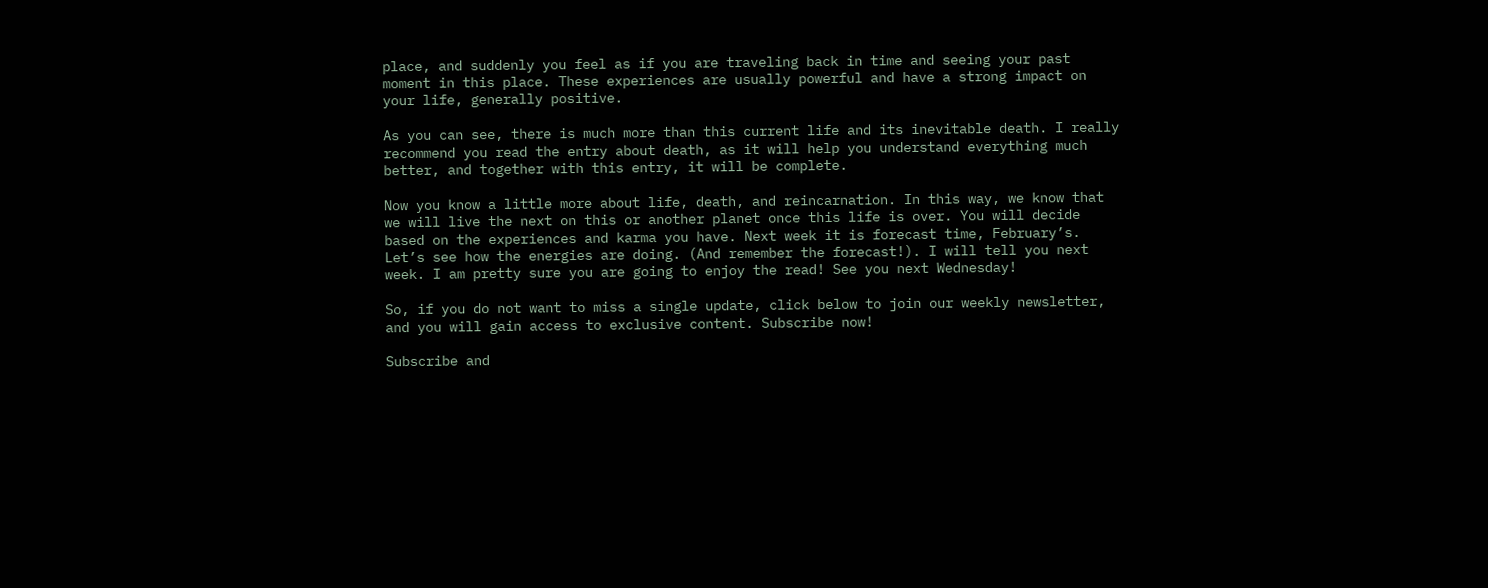place, and suddenly you feel as if you are traveling back in time and seeing your past moment in this place. These experiences are usually powerful and have a strong impact on your life, generally positive.

As you can see, there is much more than this current life and its inevitable death. I really recommend you read the entry about death, as it will help you understand everything much better, and together with this entry, it will be complete.

Now you know a little more about life, death, and reincarnation. In this way, we know that we will live the next on this or another planet once this life is over. You will decide based on the experiences and karma you have. Next week it is forecast time, February’s. Let’s see how the energies are doing. (And remember the forecast!). I will tell you next week. I am pretty sure you are going to enjoy the read! See you next Wednesday!

So, if you do not want to miss a single update, click below to join our weekly newsletter, and you will gain access to exclusive content. Subscribe now!

Subscribe and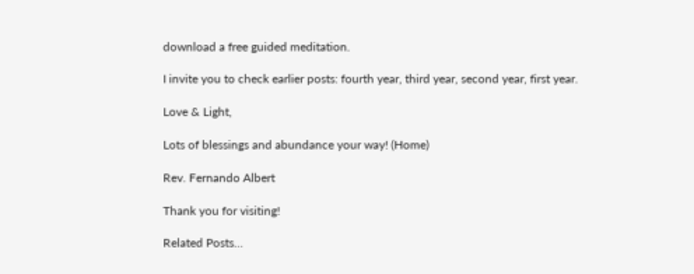download a free guided meditation.

I invite you to check earlier posts: fourth year, third year, second year, first year.

Love & Light,

Lots of blessings and abundance your way! (Home)

Rev. Fernando Albert

Thank you for visiting!

Related Posts…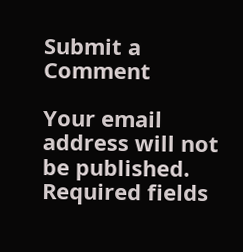Submit a Comment

Your email address will not be published. Required fields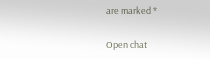are marked *

Open chat